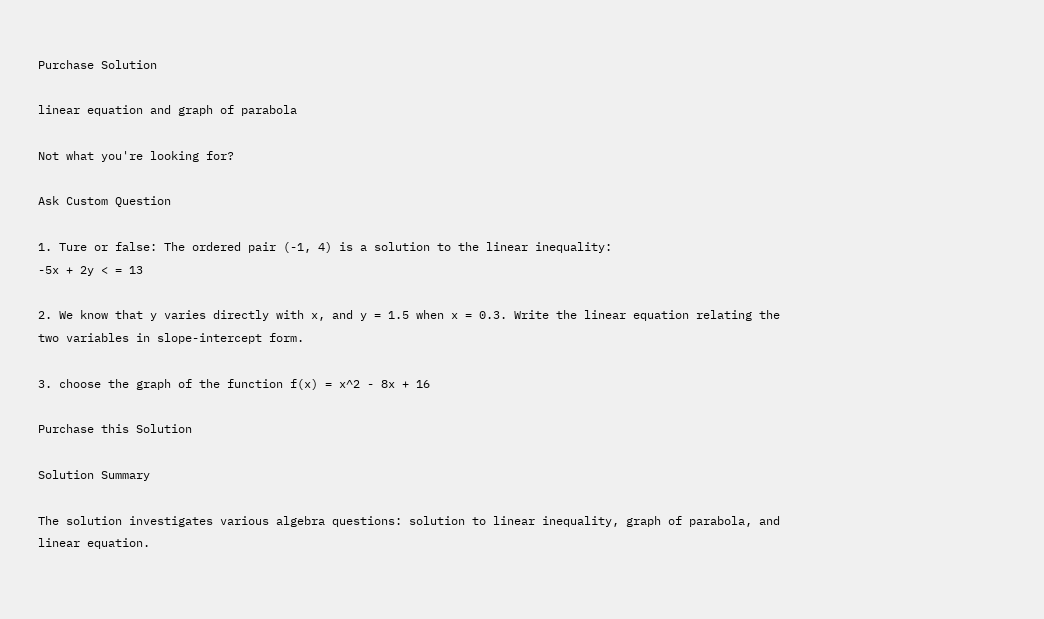Purchase Solution

linear equation and graph of parabola

Not what you're looking for?

Ask Custom Question

1. Ture or false: The ordered pair (-1, 4) is a solution to the linear inequality:
-5x + 2y < = 13

2. We know that y varies directly with x, and y = 1.5 when x = 0.3. Write the linear equation relating the two variables in slope-intercept form.

3. choose the graph of the function f(x) = x^2 - 8x + 16

Purchase this Solution

Solution Summary

The solution investigates various algebra questions: solution to linear inequality, graph of parabola, and linear equation.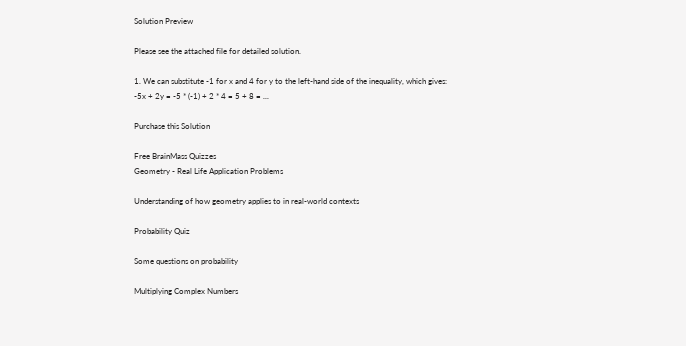Solution Preview

Please see the attached file for detailed solution.

1. We can substitute -1 for x and 4 for y to the left-hand side of the inequality, which gives:
-5x + 2y = -5 * (-1) + 2 * 4 = 5 + 8 = ...

Purchase this Solution

Free BrainMass Quizzes
Geometry - Real Life Application Problems

Understanding of how geometry applies to in real-world contexts

Probability Quiz

Some questions on probability

Multiplying Complex Numbers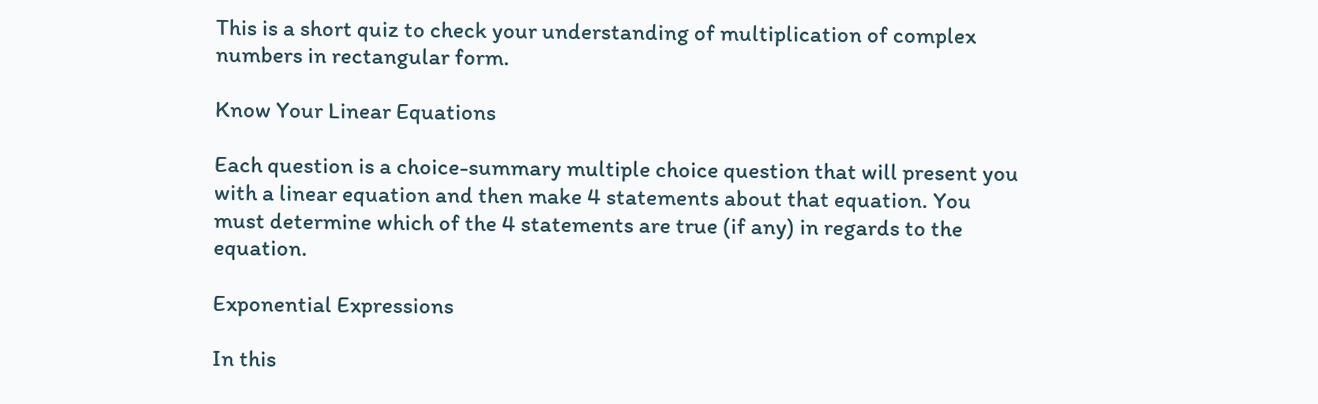This is a short quiz to check your understanding of multiplication of complex numbers in rectangular form.

Know Your Linear Equations

Each question is a choice-summary multiple choice question that will present you with a linear equation and then make 4 statements about that equation. You must determine which of the 4 statements are true (if any) in regards to the equation.

Exponential Expressions

In this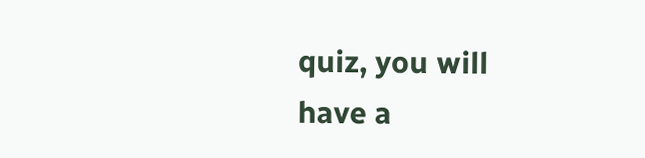quiz, you will have a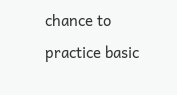chance to practice basic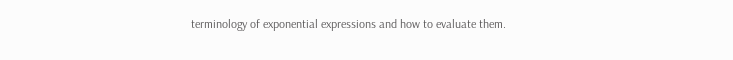terminology of exponential expressions and how to evaluate them.